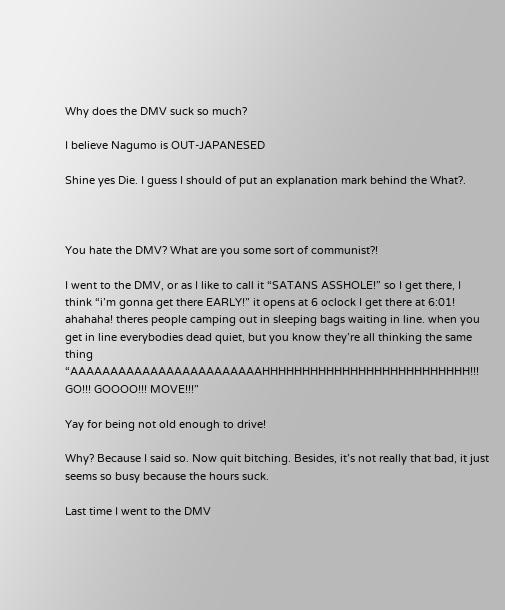Why does the DMV suck so much?

I believe Nagumo is OUT-JAPANESED

Shine yes Die. I guess I should of put an explanation mark behind the What?.



You hate the DMV? What are you some sort of communist?!

I went to the DMV, or as I like to call it “SATANS ASSHOLE!” so I get there, I think “i’m gonna get there EARLY!” it opens at 6 oclock I get there at 6:01! ahahaha! theres people camping out in sleeping bags waiting in line. when you get in line everybodies dead quiet, but you know they’re all thinking the same thing “AAAAAAAAAAAAAAAAAAAAAAAAHHHHHHHHHHHHHHHHHHHHHHHHHH!!! GO!!! GOOOO!!! MOVE!!!”

Yay for being not old enough to drive!

Why? Because I said so. Now quit bitching. Besides, it’s not really that bad, it just seems so busy because the hours suck.

Last time I went to the DMV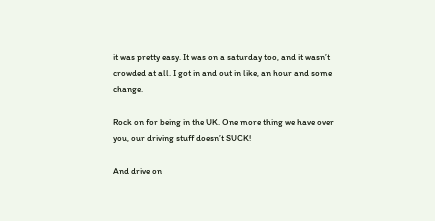it was pretty easy. It was on a saturday too, and it wasn’t crowded at all. I got in and out in like, an hour and some change.

Rock on for being in the UK. One more thing we have over you, our driving stuff doesn’t SUCK!

And drive on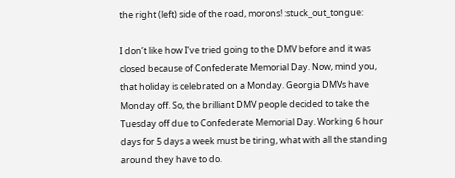the right (left) side of the road, morons! :stuck_out_tongue:

I don’t like how I’ve tried going to the DMV before and it was closed because of Confederate Memorial Day. Now, mind you, that holiday is celebrated on a Monday. Georgia DMVs have Monday off. So, the brilliant DMV people decided to take the Tuesday off due to Confederate Memorial Day. Working 6 hour days for 5 days a week must be tiring, what with all the standing around they have to do.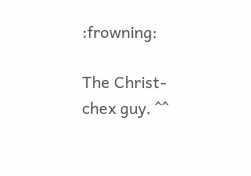:frowning:

The Christ-chex guy. ^^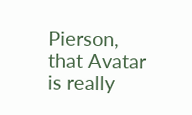Pierson, that Avatar is really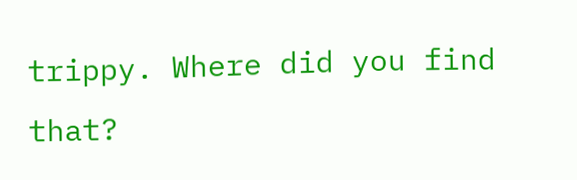trippy. Where did you find that?